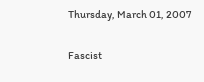Thursday, March 01, 2007

Fascist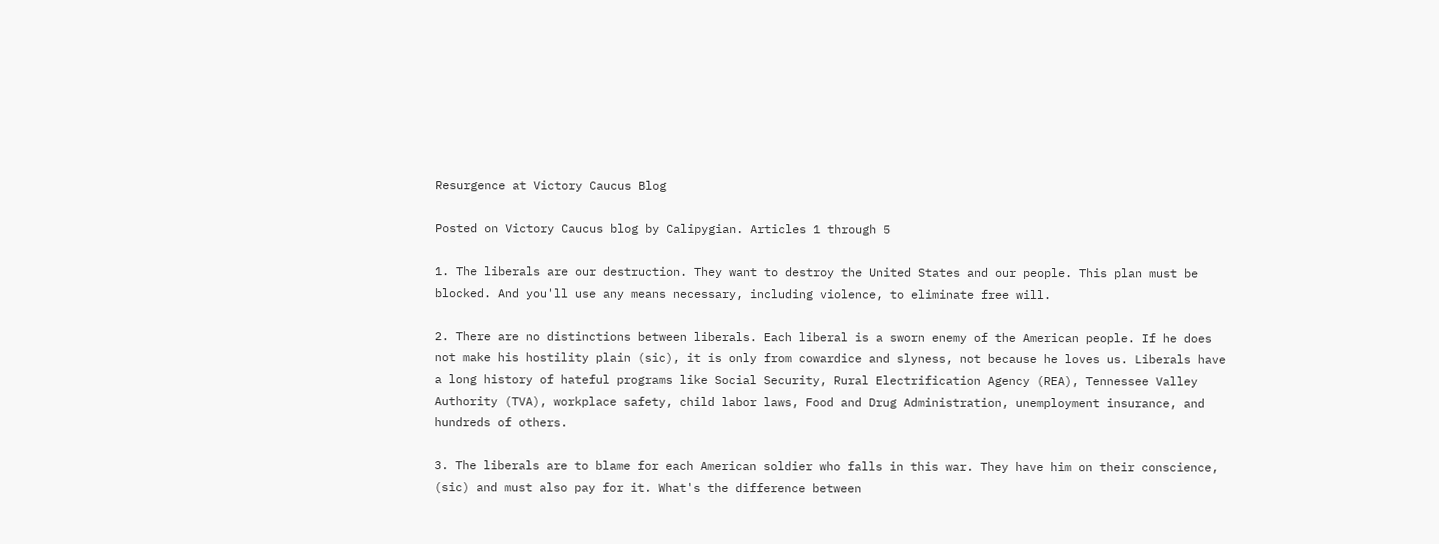Resurgence at Victory Caucus Blog

Posted on Victory Caucus blog by Calipygian. Articles 1 through 5

1. The liberals are our destruction. They want to destroy the United States and our people. This plan must be blocked. And you'll use any means necessary, including violence, to eliminate free will.

2. There are no distinctions between liberals. Each liberal is a sworn enemy of the American people. If he does not make his hostility plain (sic), it is only from cowardice and slyness, not because he loves us. Liberals have a long history of hateful programs like Social Security, Rural Electrification Agency (REA), Tennessee Valley Authority (TVA), workplace safety, child labor laws, Food and Drug Administration, unemployment insurance, and hundreds of others.

3. The liberals are to blame for each American soldier who falls in this war. They have him on their conscience, (sic) and must also pay for it. What's the difference between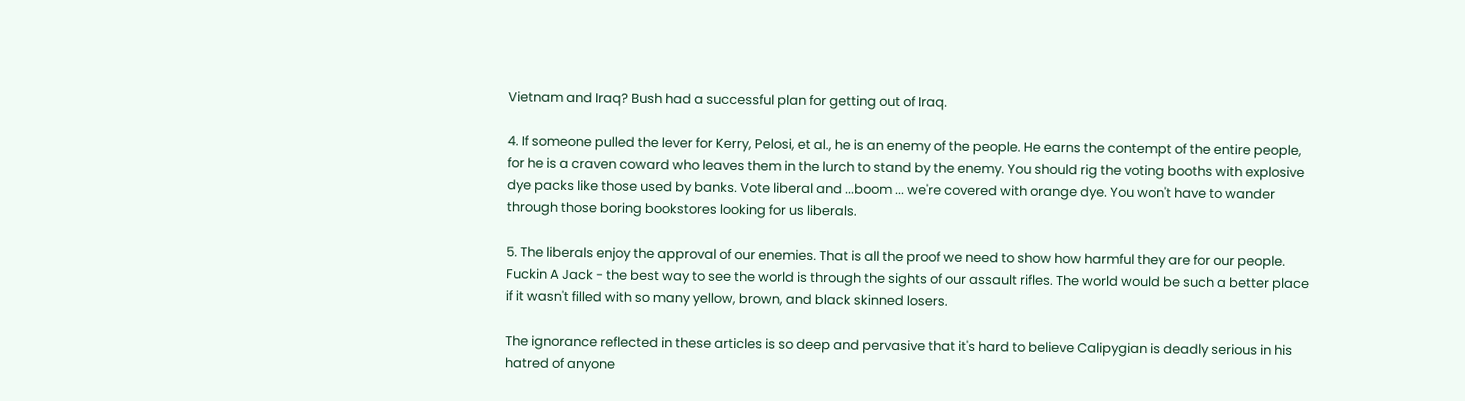Vietnam and Iraq? Bush had a successful plan for getting out of Iraq.

4. If someone pulled the lever for Kerry, Pelosi, et al., he is an enemy of the people. He earns the contempt of the entire people, for he is a craven coward who leaves them in the lurch to stand by the enemy. You should rig the voting booths with explosive dye packs like those used by banks. Vote liberal and ...boom ... we're covered with orange dye. You won't have to wander through those boring bookstores looking for us liberals.

5. The liberals enjoy the approval of our enemies. That is all the proof we need to show how harmful they are for our people. Fuckin A Jack - the best way to see the world is through the sights of our assault rifles. The world would be such a better place if it wasn't filled with so many yellow, brown, and black skinned losers.

The ignorance reflected in these articles is so deep and pervasive that it's hard to believe Calipygian is deadly serious in his hatred of anyone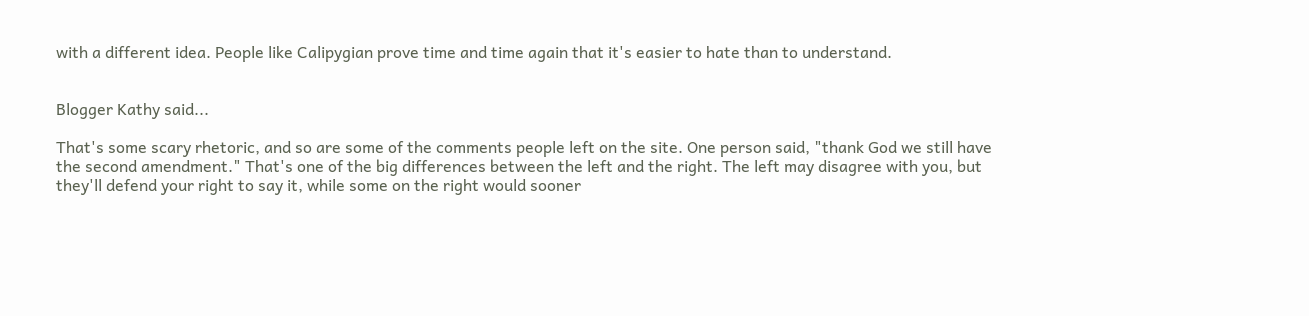with a different idea. People like Calipygian prove time and time again that it's easier to hate than to understand.


Blogger Kathy said...

That's some scary rhetoric, and so are some of the comments people left on the site. One person said, "thank God we still have the second amendment." That's one of the big differences between the left and the right. The left may disagree with you, but they'll defend your right to say it, while some on the right would sooner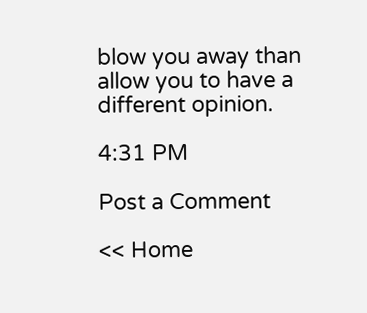blow you away than allow you to have a different opinion.

4:31 PM

Post a Comment

<< Home